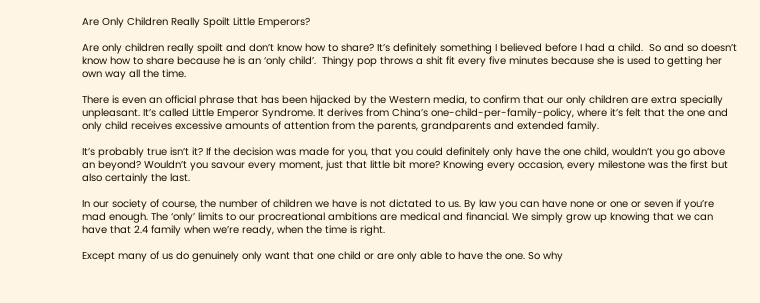Are Only Children Really Spoilt Little Emperors?

Are only children really spoilt and don’t know how to share? It’s definitely something I believed before I had a child.  So and so doesn’t know how to share because he is an ‘only child’.  Thingy pop throws a shit fit every five minutes because she is used to getting her own way all the time.

There is even an official phrase that has been hijacked by the Western media, to confirm that our only children are extra specially unpleasant. It’s called Little Emperor Syndrome. It derives from China’s one-child-per-family-policy, where it’s felt that the one and only child receives excessive amounts of attention from the parents, grandparents and extended family.

It’s probably true isn’t it? If the decision was made for you, that you could definitely only have the one child, wouldn’t you go above an beyond? Wouldn’t you savour every moment, just that little bit more? Knowing every occasion, every milestone was the first but also certainly the last.

In our society of course, the number of children we have is not dictated to us. By law you can have none or one or seven if you’re mad enough. The ‘only’ limits to our procreational ambitions are medical and financial. We simply grow up knowing that we can have that 2.4 family when we’re ready, when the time is right.

Except many of us do genuinely only want that one child or are only able to have the one. So why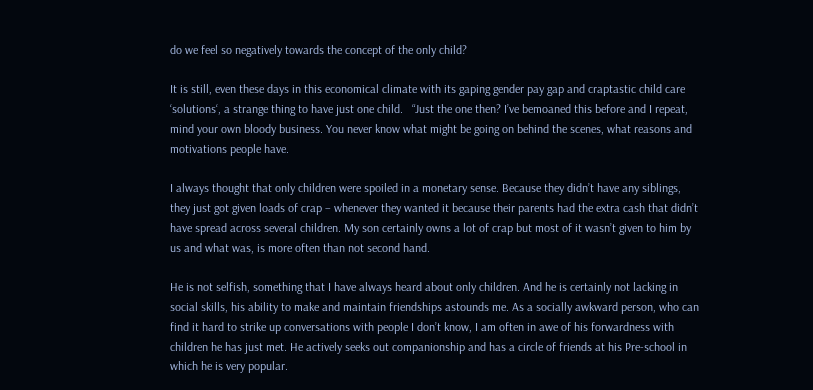do we feel so negatively towards the concept of the only child?

It is still, even these days in this economical climate with its gaping gender pay gap and craptastic child care ‘solutions‘, a strange thing to have just one child.   “Just the one then? I’ve bemoaned this before and I repeat, mind your own bloody business. You never know what might be going on behind the scenes, what reasons and motivations people have.

I always thought that only children were spoiled in a monetary sense. Because they didn’t have any siblings, they just got given loads of crap – whenever they wanted it because their parents had the extra cash that didn’t have spread across several children. My son certainly owns a lot of crap but most of it wasn’t given to him by us and what was, is more often than not second hand.

He is not selfish, something that I have always heard about only children. And he is certainly not lacking in social skills, his ability to make and maintain friendships astounds me. As a socially awkward person, who can find it hard to strike up conversations with people I don’t know, I am often in awe of his forwardness with children he has just met. He actively seeks out companionship and has a circle of friends at his Pre-school in which he is very popular.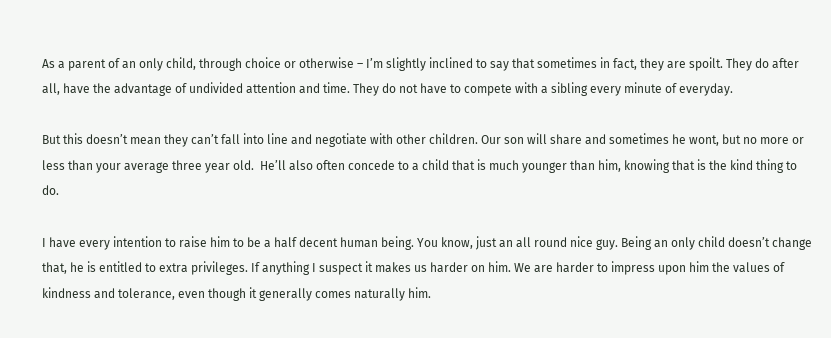As a parent of an only child, through choice or otherwise – I’m slightly inclined to say that sometimes in fact, they are spoilt. They do after all, have the advantage of undivided attention and time. They do not have to compete with a sibling every minute of everyday.

But this doesn’t mean they can’t fall into line and negotiate with other children. Our son will share and sometimes he wont, but no more or less than your average three year old.  He’ll also often concede to a child that is much younger than him, knowing that is the kind thing to do.

I have every intention to raise him to be a half decent human being. You know, just an all round nice guy. Being an only child doesn’t change that, he is entitled to extra privileges. If anything I suspect it makes us harder on him. We are harder to impress upon him the values of kindness and tolerance, even though it generally comes naturally him.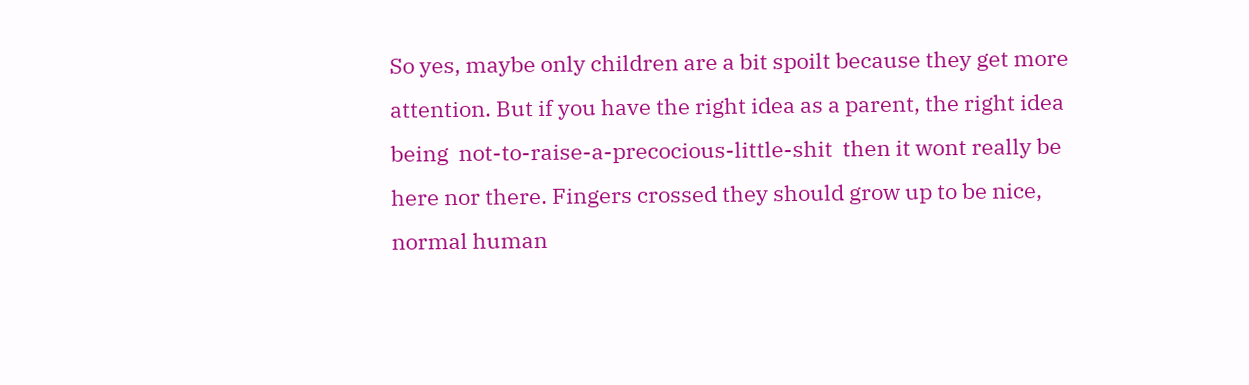So yes, maybe only children are a bit spoilt because they get more attention. But if you have the right idea as a parent, the right idea being  not-to-raise-a-precocious-little-shit  then it wont really be here nor there. Fingers crossed they should grow up to be nice, normal human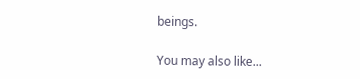beings.

You may also like...